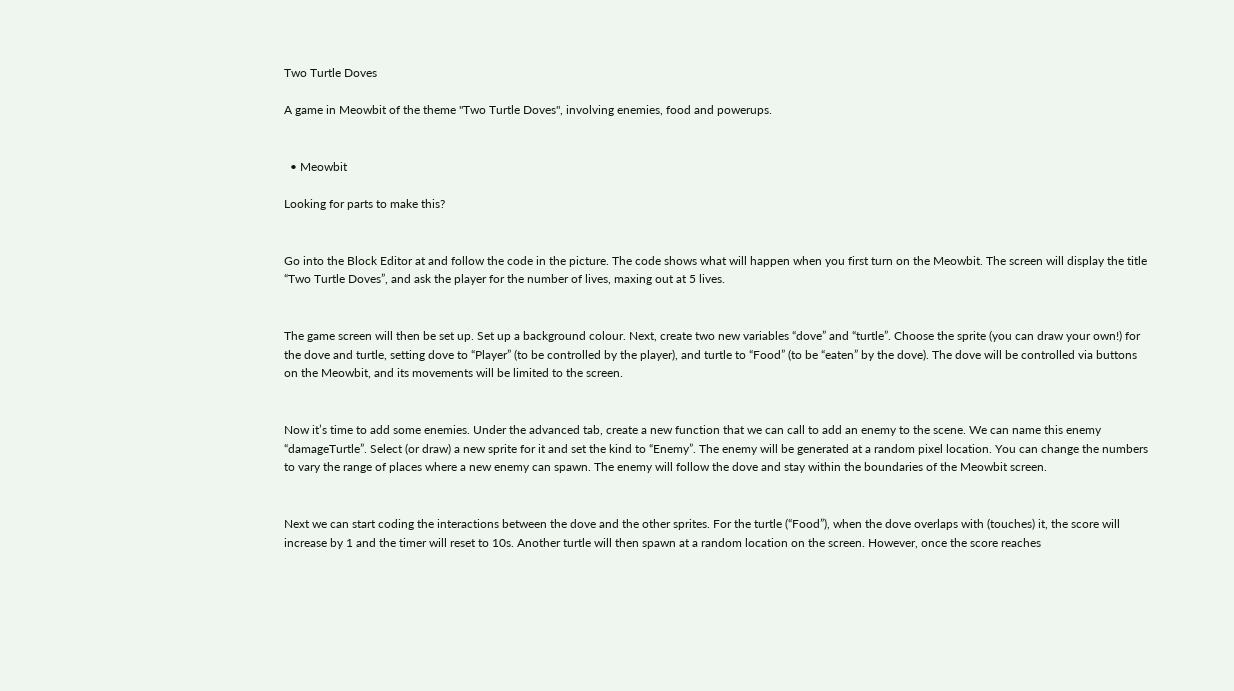Two Turtle Doves

A game in Meowbit of the theme "Two Turtle Doves", involving enemies, food and powerups.


  • Meowbit

Looking for parts to make this?


Go into the Block Editor at and follow the code in the picture. The code shows what will happen when you first turn on the Meowbit. The screen will display the title “Two Turtle Doves”, and ask the player for the number of lives, maxing out at 5 lives.


The game screen will then be set up. Set up a background colour. Next, create two new variables “dove” and “turtle”. Choose the sprite (you can draw your own!) for the dove and turtle, setting dove to “Player” (to be controlled by the player), and turtle to “Food” (to be “eaten” by the dove). The dove will be controlled via buttons on the Meowbit, and its movements will be limited to the screen.


Now it’s time to add some enemies. Under the advanced tab, create a new function that we can call to add an enemy to the scene. We can name this enemy “damageTurtle”. Select (or draw) a new sprite for it and set the kind to “Enemy”. The enemy will be generated at a random pixel location. You can change the numbers to vary the range of places where a new enemy can spawn. The enemy will follow the dove and stay within the boundaries of the Meowbit screen.


Next we can start coding the interactions between the dove and the other sprites. For the turtle (“Food”), when the dove overlaps with (touches) it, the score will increase by 1 and the timer will reset to 10s. Another turtle will then spawn at a random location on the screen. However, once the score reaches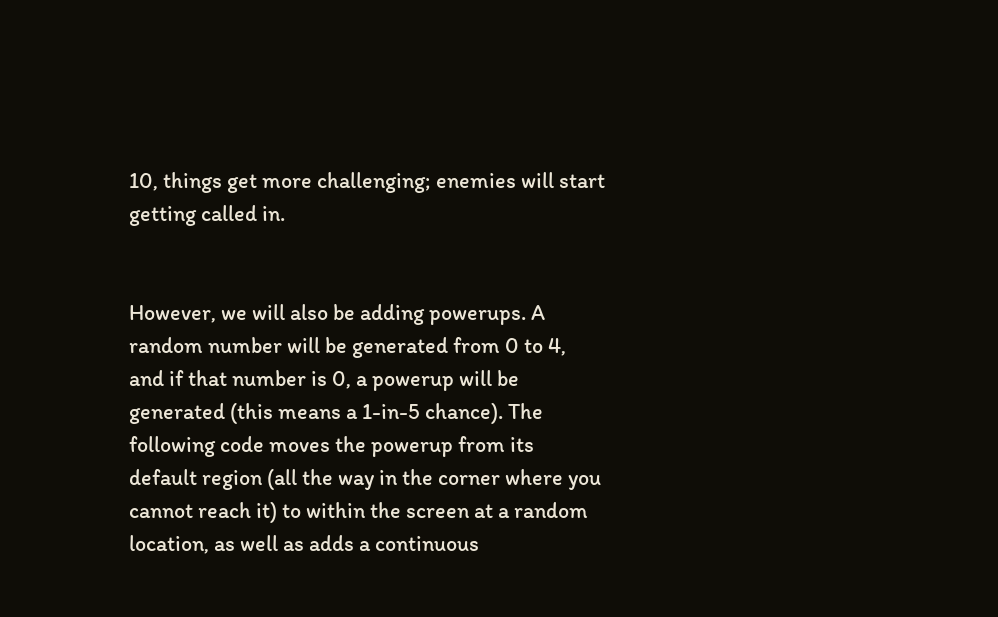10, things get more challenging; enemies will start getting called in.


However, we will also be adding powerups. A random number will be generated from 0 to 4, and if that number is 0, a powerup will be generated (this means a 1-in-5 chance). The following code moves the powerup from its default region (all the way in the corner where you cannot reach it) to within the screen at a random location, as well as adds a continuous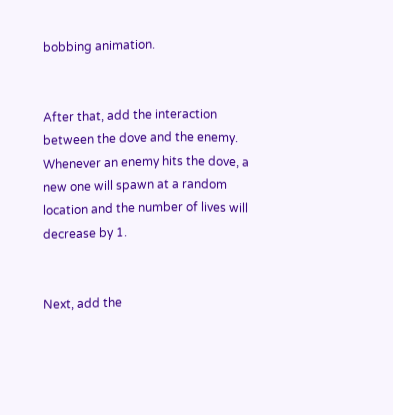bobbing animation.


After that, add the interaction between the dove and the enemy. Whenever an enemy hits the dove, a new one will spawn at a random location and the number of lives will decrease by 1.


Next, add the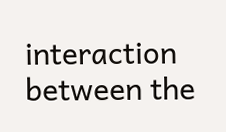interaction between the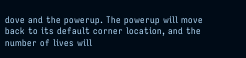dove and the powerup. The powerup will move back to its default corner location, and the number of lives will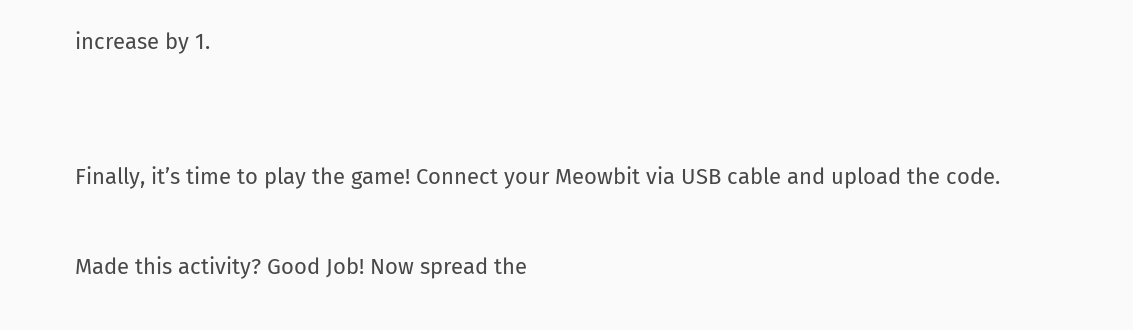increase by 1.


Finally, it’s time to play the game! Connect your Meowbit via USB cable and upload the code.

Made this activity? Good Job! Now spread the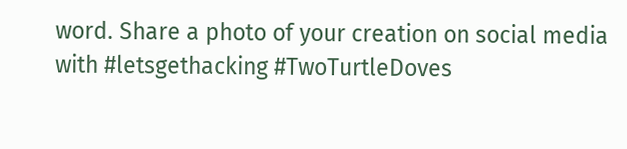word. Share a photo of your creation on social media with #letsgethacking #TwoTurtleDoves